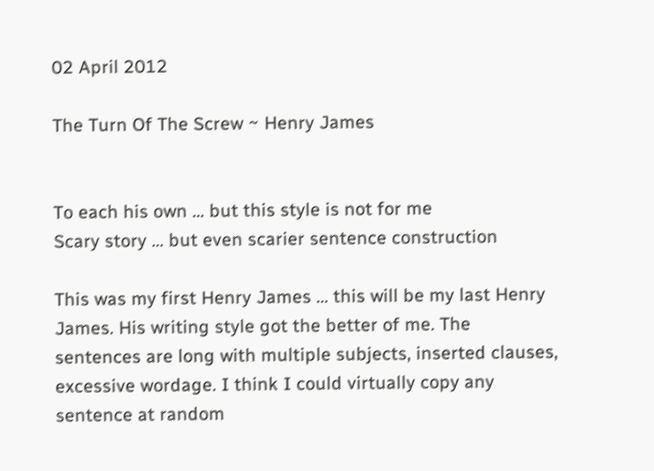02 April 2012

The Turn Of The Screw ~ Henry James


To each his own ... but this style is not for me
Scary story ... but even scarier sentence construction

This was my first Henry James ... this will be my last Henry James. His writing style got the better of me. The sentences are long with multiple subjects, inserted clauses, excessive wordage. I think I could virtually copy any sentence at random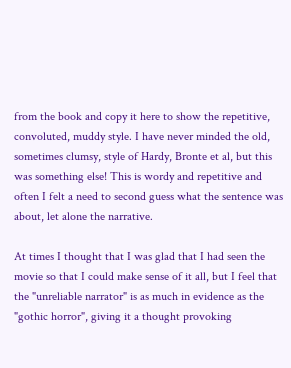from the book and copy it here to show the repetitive, convoluted, muddy style. I have never minded the old, sometimes clumsy, style of Hardy, Bronte et al, but this was something else! This is wordy and repetitive and often I felt a need to second guess what the sentence was about, let alone the narrative.

At times I thought that I was glad that I had seen the movie so that I could make sense of it all, but I feel that the "unreliable narrator" is as much in evidence as the "gothic horror", giving it a thought provoking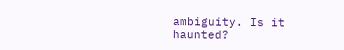ambiguity. Is it haunted?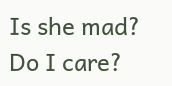Is she mad? Do I care?